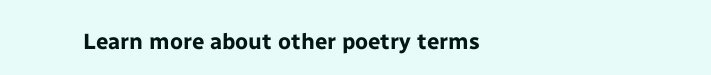Learn more about other poetry terms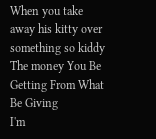When you take away his kitty over something so kiddy  The money You Be Getting From What Be Giving
I'm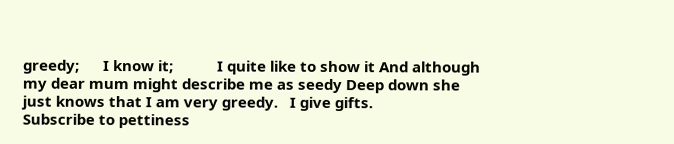greedy;      I know it;           I quite like to show it And although my dear mum might describe me as seedy Deep down she just knows that I am very greedy.   I give gifts.
Subscribe to pettiness